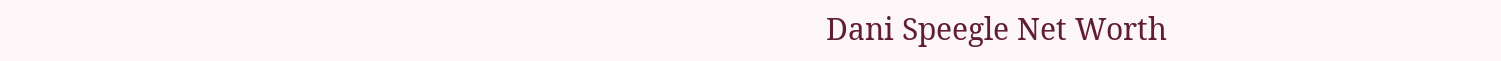Dani Speegle Net Worth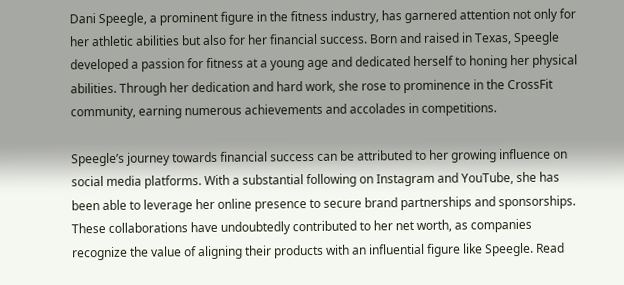Dani Speegle, a prominent figure in the fitness industry, has garnered attention not only for her athletic abilities but also for her financial success. Born and raised in Texas, Speegle developed a passion for fitness at a young age and dedicated herself to honing her physical abilities. Through her dedication and hard work, she rose to prominence in the CrossFit community, earning numerous achievements and accolades in competitions.

Speegle’s journey towards financial success can be attributed to her growing influence on social media platforms. With a substantial following on Instagram and YouTube, she has been able to leverage her online presence to secure brand partnerships and sponsorships. These collaborations have undoubtedly contributed to her net worth, as companies recognize the value of aligning their products with an influential figure like Speegle. Read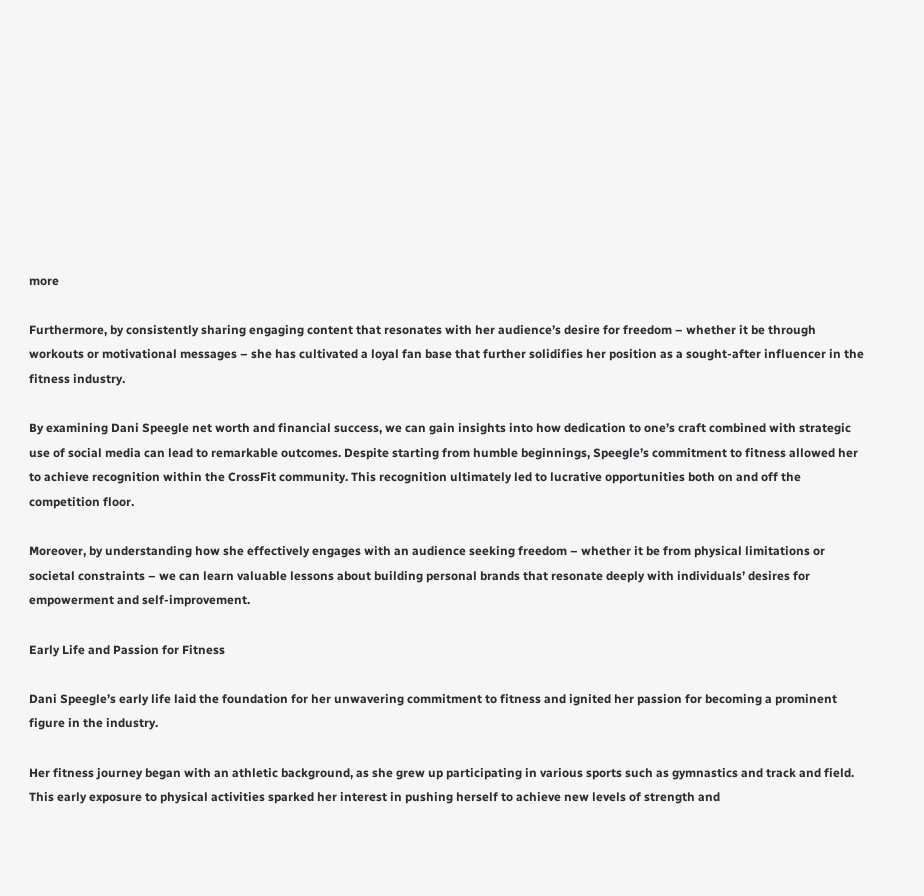more

Furthermore, by consistently sharing engaging content that resonates with her audience’s desire for freedom – whether it be through workouts or motivational messages – she has cultivated a loyal fan base that further solidifies her position as a sought-after influencer in the fitness industry.

By examining Dani Speegle net worth and financial success, we can gain insights into how dedication to one’s craft combined with strategic use of social media can lead to remarkable outcomes. Despite starting from humble beginnings, Speegle’s commitment to fitness allowed her to achieve recognition within the CrossFit community. This recognition ultimately led to lucrative opportunities both on and off the competition floor.

Moreover, by understanding how she effectively engages with an audience seeking freedom – whether it be from physical limitations or societal constraints – we can learn valuable lessons about building personal brands that resonate deeply with individuals’ desires for empowerment and self-improvement.

Early Life and Passion for Fitness

Dani Speegle’s early life laid the foundation for her unwavering commitment to fitness and ignited her passion for becoming a prominent figure in the industry.

Her fitness journey began with an athletic background, as she grew up participating in various sports such as gymnastics and track and field. This early exposure to physical activities sparked her interest in pushing herself to achieve new levels of strength and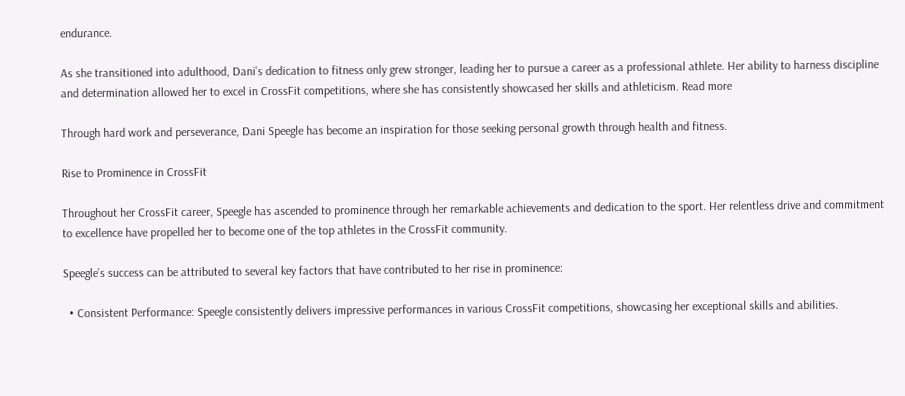endurance.

As she transitioned into adulthood, Dani’s dedication to fitness only grew stronger, leading her to pursue a career as a professional athlete. Her ability to harness discipline and determination allowed her to excel in CrossFit competitions, where she has consistently showcased her skills and athleticism. Read more

Through hard work and perseverance, Dani Speegle has become an inspiration for those seeking personal growth through health and fitness.

Rise to Prominence in CrossFit

Throughout her CrossFit career, Speegle has ascended to prominence through her remarkable achievements and dedication to the sport. Her relentless drive and commitment to excellence have propelled her to become one of the top athletes in the CrossFit community.

Speegle’s success can be attributed to several key factors that have contributed to her rise in prominence:

  • Consistent Performance: Speegle consistently delivers impressive performances in various CrossFit competitions, showcasing her exceptional skills and abilities.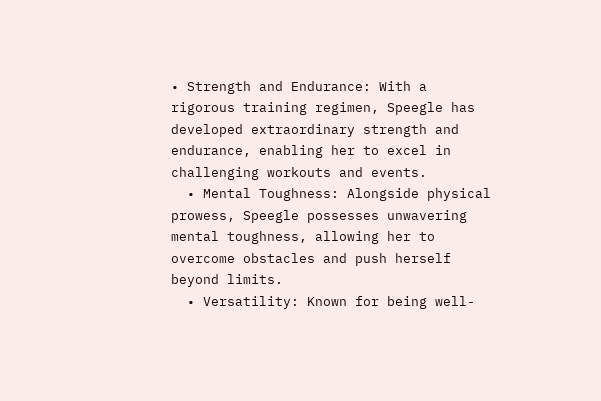• Strength and Endurance: With a rigorous training regimen, Speegle has developed extraordinary strength and endurance, enabling her to excel in challenging workouts and events.
  • Mental Toughness: Alongside physical prowess, Speegle possesses unwavering mental toughness, allowing her to overcome obstacles and push herself beyond limits.
  • Versatility: Known for being well-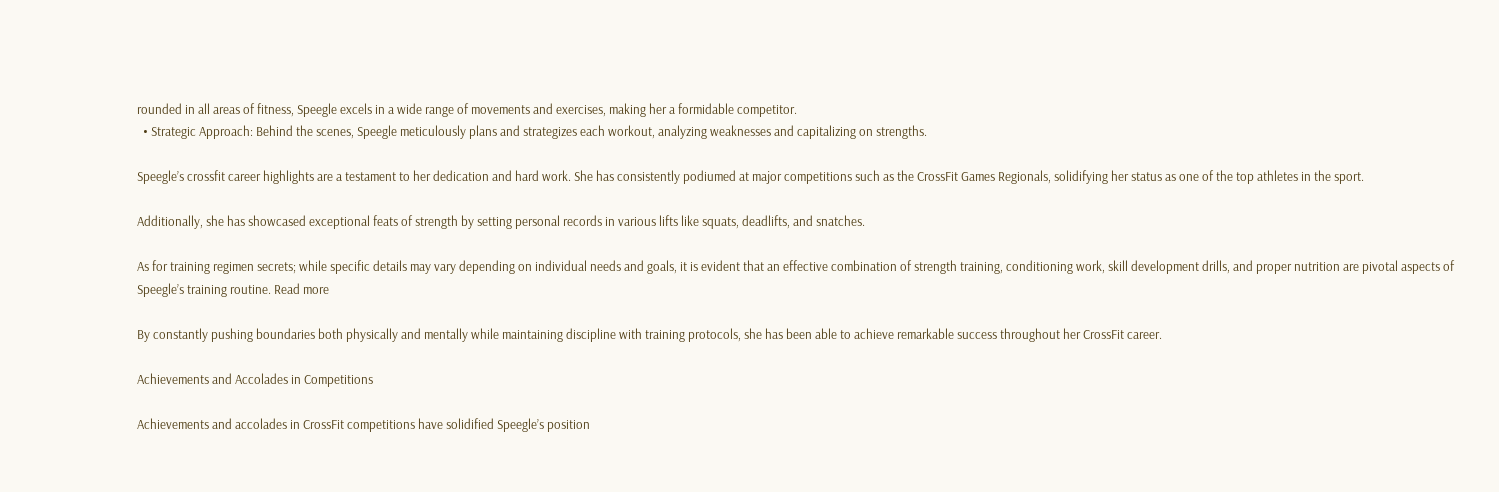rounded in all areas of fitness, Speegle excels in a wide range of movements and exercises, making her a formidable competitor.
  • Strategic Approach: Behind the scenes, Speegle meticulously plans and strategizes each workout, analyzing weaknesses and capitalizing on strengths.

Speegle’s crossfit career highlights are a testament to her dedication and hard work. She has consistently podiumed at major competitions such as the CrossFit Games Regionals, solidifying her status as one of the top athletes in the sport.

Additionally, she has showcased exceptional feats of strength by setting personal records in various lifts like squats, deadlifts, and snatches.

As for training regimen secrets; while specific details may vary depending on individual needs and goals, it is evident that an effective combination of strength training, conditioning work, skill development drills, and proper nutrition are pivotal aspects of Speegle’s training routine. Read more

By constantly pushing boundaries both physically and mentally while maintaining discipline with training protocols, she has been able to achieve remarkable success throughout her CrossFit career.

Achievements and Accolades in Competitions

Achievements and accolades in CrossFit competitions have solidified Speegle’s position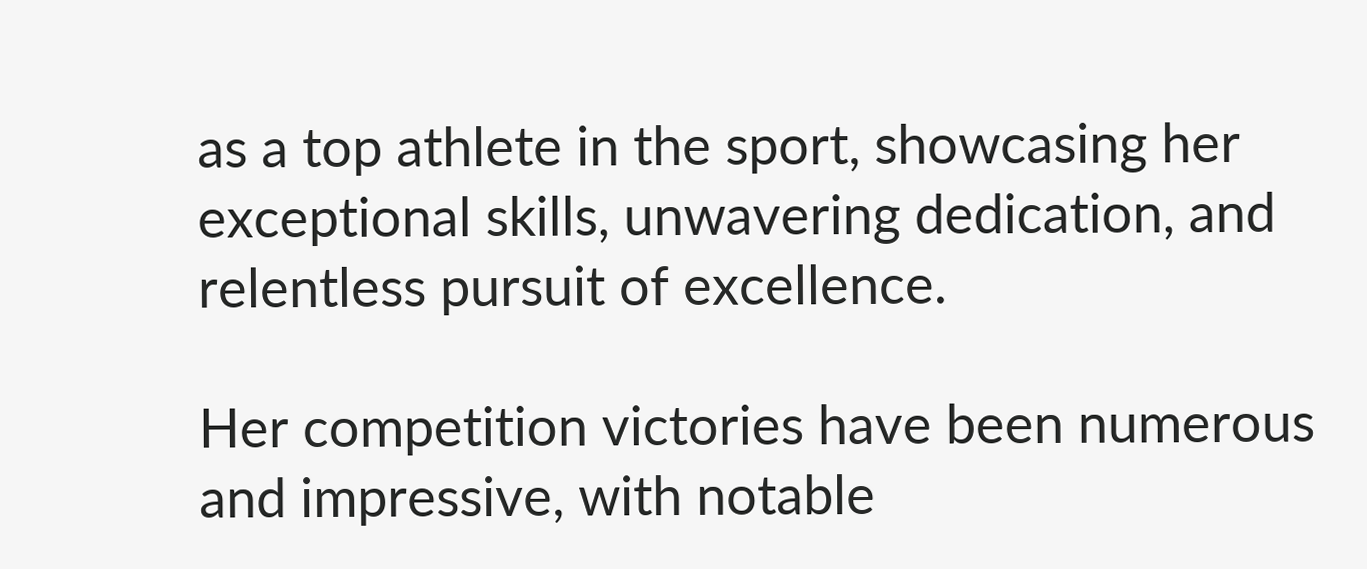as a top athlete in the sport, showcasing her exceptional skills, unwavering dedication, and relentless pursuit of excellence.

Her competition victories have been numerous and impressive, with notable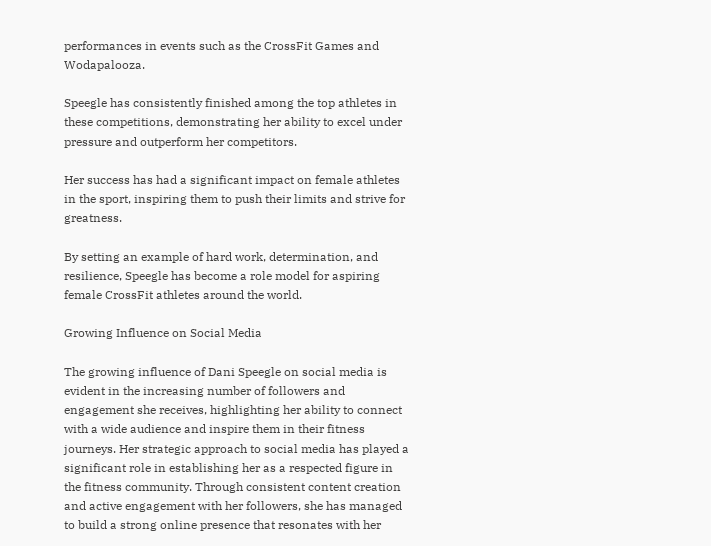performances in events such as the CrossFit Games and Wodapalooza.

Speegle has consistently finished among the top athletes in these competitions, demonstrating her ability to excel under pressure and outperform her competitors.

Her success has had a significant impact on female athletes in the sport, inspiring them to push their limits and strive for greatness.

By setting an example of hard work, determination, and resilience, Speegle has become a role model for aspiring female CrossFit athletes around the world.

Growing Influence on Social Media

The growing influence of Dani Speegle on social media is evident in the increasing number of followers and engagement she receives, highlighting her ability to connect with a wide audience and inspire them in their fitness journeys. Her strategic approach to social media has played a significant role in establishing her as a respected figure in the fitness community. Through consistent content creation and active engagement with her followers, she has managed to build a strong online presence that resonates with her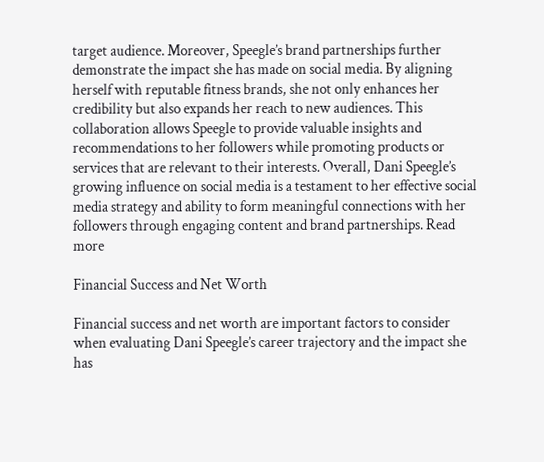target audience. Moreover, Speegle’s brand partnerships further demonstrate the impact she has made on social media. By aligning herself with reputable fitness brands, she not only enhances her credibility but also expands her reach to new audiences. This collaboration allows Speegle to provide valuable insights and recommendations to her followers while promoting products or services that are relevant to their interests. Overall, Dani Speegle’s growing influence on social media is a testament to her effective social media strategy and ability to form meaningful connections with her followers through engaging content and brand partnerships. Read more

Financial Success and Net Worth

Financial success and net worth are important factors to consider when evaluating Dani Speegle’s career trajectory and the impact she has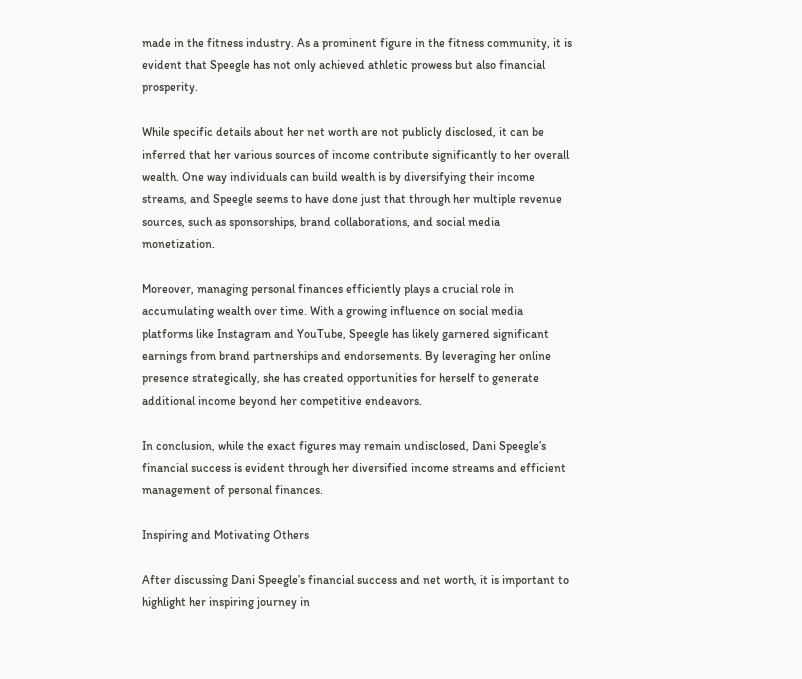made in the fitness industry. As a prominent figure in the fitness community, it is evident that Speegle has not only achieved athletic prowess but also financial prosperity.

While specific details about her net worth are not publicly disclosed, it can be inferred that her various sources of income contribute significantly to her overall wealth. One way individuals can build wealth is by diversifying their income streams, and Speegle seems to have done just that through her multiple revenue sources, such as sponsorships, brand collaborations, and social media monetization.

Moreover, managing personal finances efficiently plays a crucial role in accumulating wealth over time. With a growing influence on social media platforms like Instagram and YouTube, Speegle has likely garnered significant earnings from brand partnerships and endorsements. By leveraging her online presence strategically, she has created opportunities for herself to generate additional income beyond her competitive endeavors.

In conclusion, while the exact figures may remain undisclosed, Dani Speegle’s financial success is evident through her diversified income streams and efficient management of personal finances.

Inspiring and Motivating Others

After discussing Dani Speegle’s financial success and net worth, it is important to highlight her inspiring journey in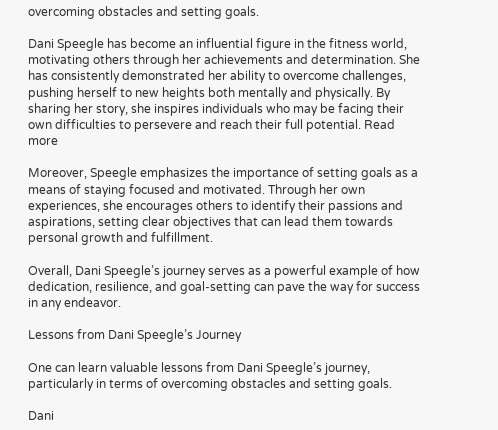overcoming obstacles and setting goals.

Dani Speegle has become an influential figure in the fitness world, motivating others through her achievements and determination. She has consistently demonstrated her ability to overcome challenges, pushing herself to new heights both mentally and physically. By sharing her story, she inspires individuals who may be facing their own difficulties to persevere and reach their full potential. Read more

Moreover, Speegle emphasizes the importance of setting goals as a means of staying focused and motivated. Through her own experiences, she encourages others to identify their passions and aspirations, setting clear objectives that can lead them towards personal growth and fulfillment.

Overall, Dani Speegle’s journey serves as a powerful example of how dedication, resilience, and goal-setting can pave the way for success in any endeavor.

Lessons from Dani Speegle’s Journey

One can learn valuable lessons from Dani Speegle’s journey, particularly in terms of overcoming obstacles and setting goals.

Dani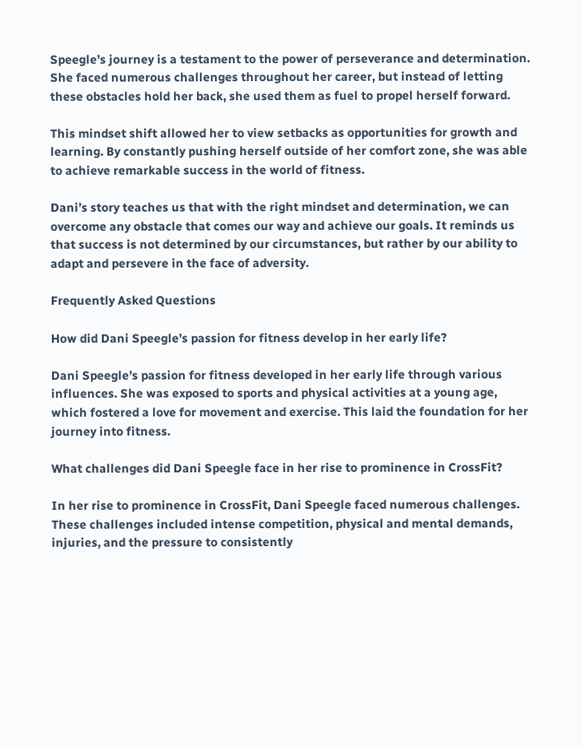Speegle’s journey is a testament to the power of perseverance and determination. She faced numerous challenges throughout her career, but instead of letting these obstacles hold her back, she used them as fuel to propel herself forward.

This mindset shift allowed her to view setbacks as opportunities for growth and learning. By constantly pushing herself outside of her comfort zone, she was able to achieve remarkable success in the world of fitness.

Dani’s story teaches us that with the right mindset and determination, we can overcome any obstacle that comes our way and achieve our goals. It reminds us that success is not determined by our circumstances, but rather by our ability to adapt and persevere in the face of adversity.

Frequently Asked Questions

How did Dani Speegle’s passion for fitness develop in her early life?

Dani Speegle’s passion for fitness developed in her early life through various influences. She was exposed to sports and physical activities at a young age, which fostered a love for movement and exercise. This laid the foundation for her journey into fitness.

What challenges did Dani Speegle face in her rise to prominence in CrossFit?

In her rise to prominence in CrossFit, Dani Speegle faced numerous challenges. These challenges included intense competition, physical and mental demands, injuries, and the pressure to consistently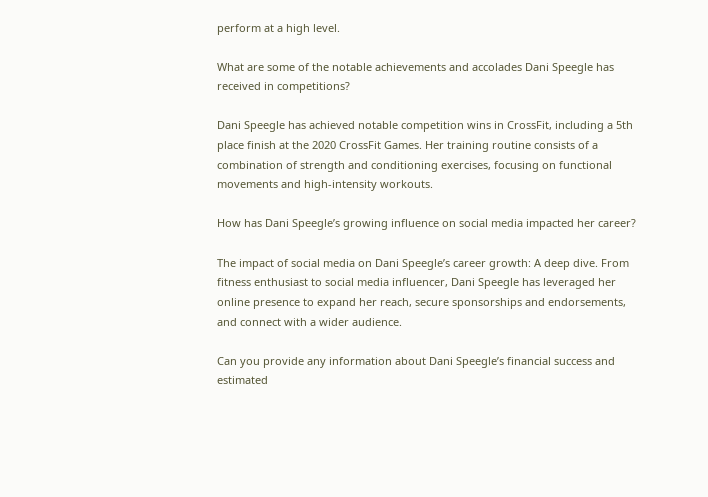perform at a high level.

What are some of the notable achievements and accolades Dani Speegle has received in competitions?

Dani Speegle has achieved notable competition wins in CrossFit, including a 5th place finish at the 2020 CrossFit Games. Her training routine consists of a combination of strength and conditioning exercises, focusing on functional movements and high-intensity workouts.

How has Dani Speegle’s growing influence on social media impacted her career?

The impact of social media on Dani Speegle’s career growth: A deep dive. From fitness enthusiast to social media influencer, Dani Speegle has leveraged her online presence to expand her reach, secure sponsorships and endorsements, and connect with a wider audience.

Can you provide any information about Dani Speegle’s financial success and estimated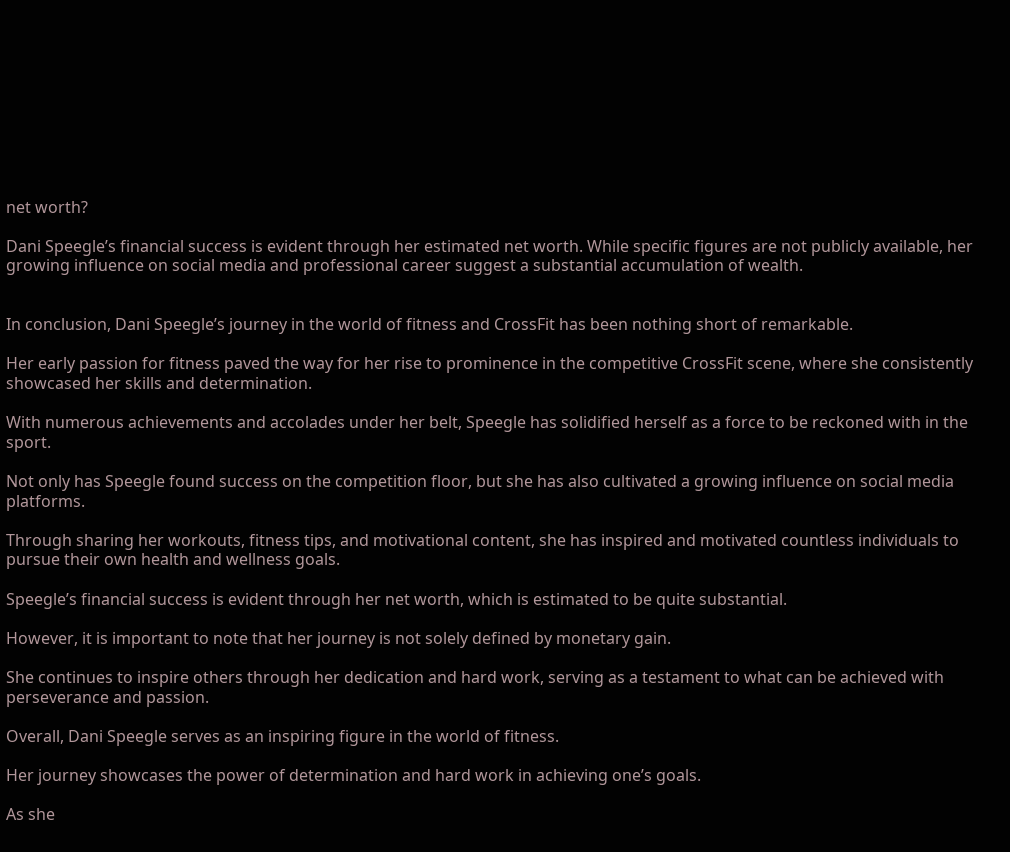net worth?

Dani Speegle’s financial success is evident through her estimated net worth. While specific figures are not publicly available, her growing influence on social media and professional career suggest a substantial accumulation of wealth.


In conclusion, Dani Speegle’s journey in the world of fitness and CrossFit has been nothing short of remarkable.

Her early passion for fitness paved the way for her rise to prominence in the competitive CrossFit scene, where she consistently showcased her skills and determination.

With numerous achievements and accolades under her belt, Speegle has solidified herself as a force to be reckoned with in the sport.

Not only has Speegle found success on the competition floor, but she has also cultivated a growing influence on social media platforms.

Through sharing her workouts, fitness tips, and motivational content, she has inspired and motivated countless individuals to pursue their own health and wellness goals.

Speegle’s financial success is evident through her net worth, which is estimated to be quite substantial.

However, it is important to note that her journey is not solely defined by monetary gain.

She continues to inspire others through her dedication and hard work, serving as a testament to what can be achieved with perseverance and passion.

Overall, Dani Speegle serves as an inspiring figure in the world of fitness.

Her journey showcases the power of determination and hard work in achieving one’s goals.

As she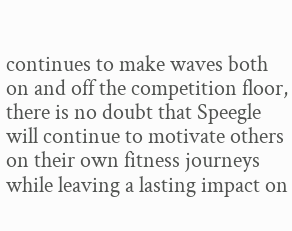continues to make waves both on and off the competition floor, there is no doubt that Speegle will continue to motivate others on their own fitness journeys while leaving a lasting impact on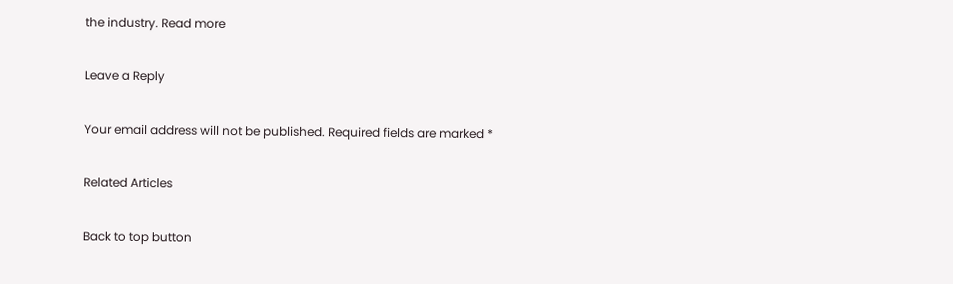the industry. Read more

Leave a Reply

Your email address will not be published. Required fields are marked *

Related Articles

Back to top button